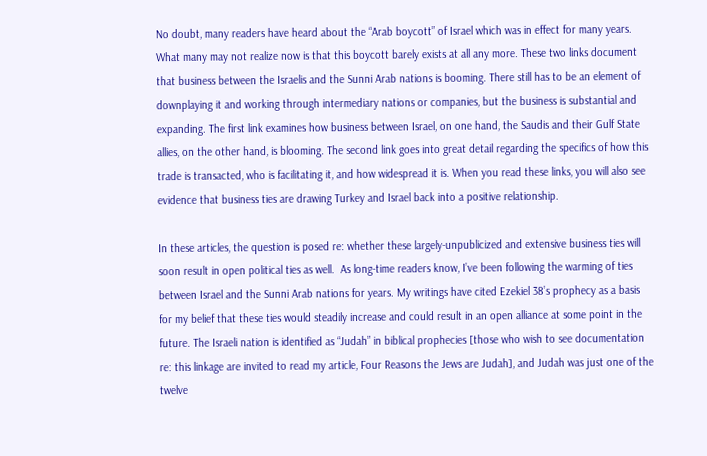No doubt, many readers have heard about the “Arab boycott” of Israel which was in effect for many years. What many may not realize now is that this boycott barely exists at all any more. These two links document that business between the Israelis and the Sunni Arab nations is booming. There still has to be an element of downplaying it and working through intermediary nations or companies, but the business is substantial and expanding. The first link examines how business between Israel, on one hand, the Saudis and their Gulf State allies, on the other hand, is blooming. The second link goes into great detail regarding the specifics of how this trade is transacted, who is facilitating it, and how widespread it is. When you read these links, you will also see evidence that business ties are drawing Turkey and Israel back into a positive relationship.

In these articles, the question is posed re: whether these largely-unpublicized and extensive business ties will soon result in open political ties as well.  As long-time readers know, I’ve been following the warming of ties between Israel and the Sunni Arab nations for years. My writings have cited Ezekiel 38’s prophecy as a basis for my belief that these ties would steadily increase and could result in an open alliance at some point in the future. The Israeli nation is identified as “Judah” in biblical prophecies [those who wish to see documentation re: this linkage are invited to read my article, Four Reasons the Jews are Judah], and Judah was just one of the twelve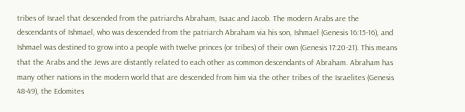tribes of Israel that descended from the patriarchs Abraham, Isaac and Jacob. The modern Arabs are the descendants of Ishmael, who was descended from the patriarch Abraham via his son, Ishmael (Genesis 16:15-16), and Ishmael was destined to grow into a people with twelve princes (or tribes) of their own (Genesis 17:20-21). This means that the Arabs and the Jews are distantly related to each other as common descendants of Abraham. Abraham has many other nations in the modern world that are descended from him via the other tribes of the Israelites (Genesis 48-49), the Edomites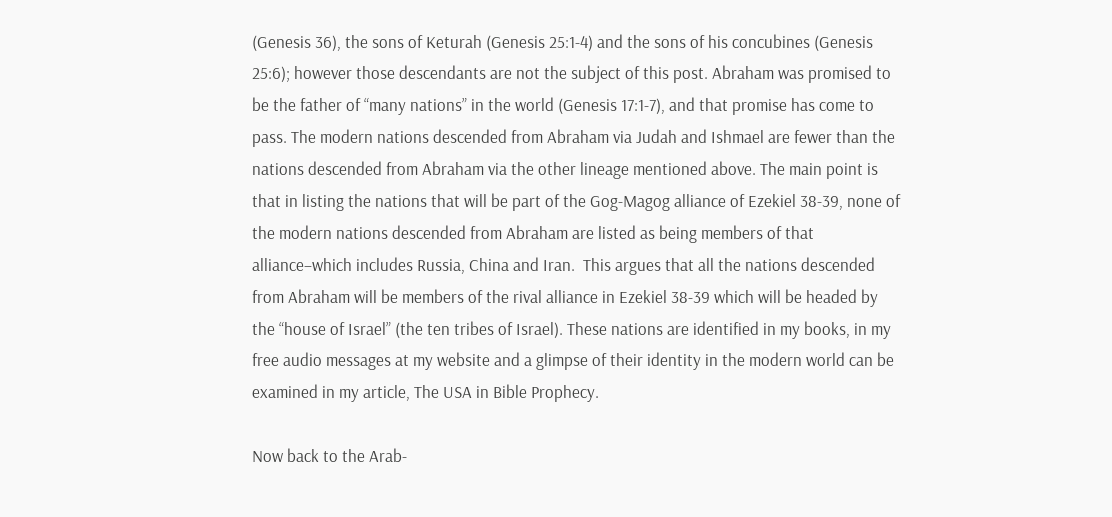(Genesis 36), the sons of Keturah (Genesis 25:1-4) and the sons of his concubines (Genesis 25:6); however those descendants are not the subject of this post. Abraham was promised to be the father of “many nations” in the world (Genesis 17:1-7), and that promise has come to pass. The modern nations descended from Abraham via Judah and Ishmael are fewer than the nations descended from Abraham via the other lineage mentioned above. The main point is that in listing the nations that will be part of the Gog-Magog alliance of Ezekiel 38-39, none of the modern nations descended from Abraham are listed as being members of that alliance–which includes Russia, China and Iran.  This argues that all the nations descended from Abraham will be members of the rival alliance in Ezekiel 38-39 which will be headed by the “house of Israel” (the ten tribes of Israel). These nations are identified in my books, in my free audio messages at my website and a glimpse of their identity in the modern world can be examined in my article, The USA in Bible Prophecy.

Now back to the Arab-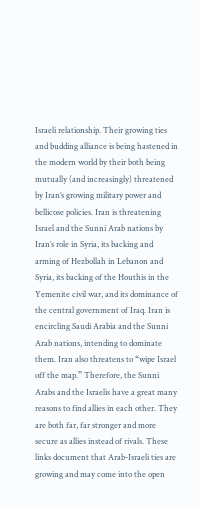Israeli relationship. Their growing ties and budding alliance is being hastened in the modern world by their both being mutually (and increasingly) threatened by Iran’s growing military power and bellicose policies. Iran is threatening Israel and the Sunni Arab nations by Iran’s role in Syria, its backing and arming of Hezbollah in Lebanon and Syria, its backing of the Houthis in the Yemenite civil war, and its dominance of the central government of Iraq. Iran is encircling Saudi Arabia and the Sunni Arab nations, intending to dominate them. Iran also threatens to “wipe Israel off the map.” Therefore, the Sunni Arabs and the Israelis have a great many reasons to find allies in each other. They are both far, far stronger and more secure as allies instead of rivals. These links document that Arab-Israeli ties are growing and may come into the open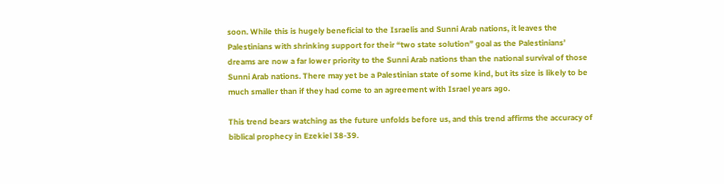soon. While this is hugely beneficial to the Israelis and Sunni Arab nations, it leaves the Palestinians with shrinking support for their “two state solution” goal as the Palestinians’ dreams are now a far lower priority to the Sunni Arab nations than the national survival of those Sunni Arab nations. There may yet be a Palestinian state of some kind, but its size is likely to be much smaller than if they had come to an agreement with Israel years ago.

This trend bears watching as the future unfolds before us, and this trend affirms the accuracy of biblical prophecy in Ezekiel 38-39.